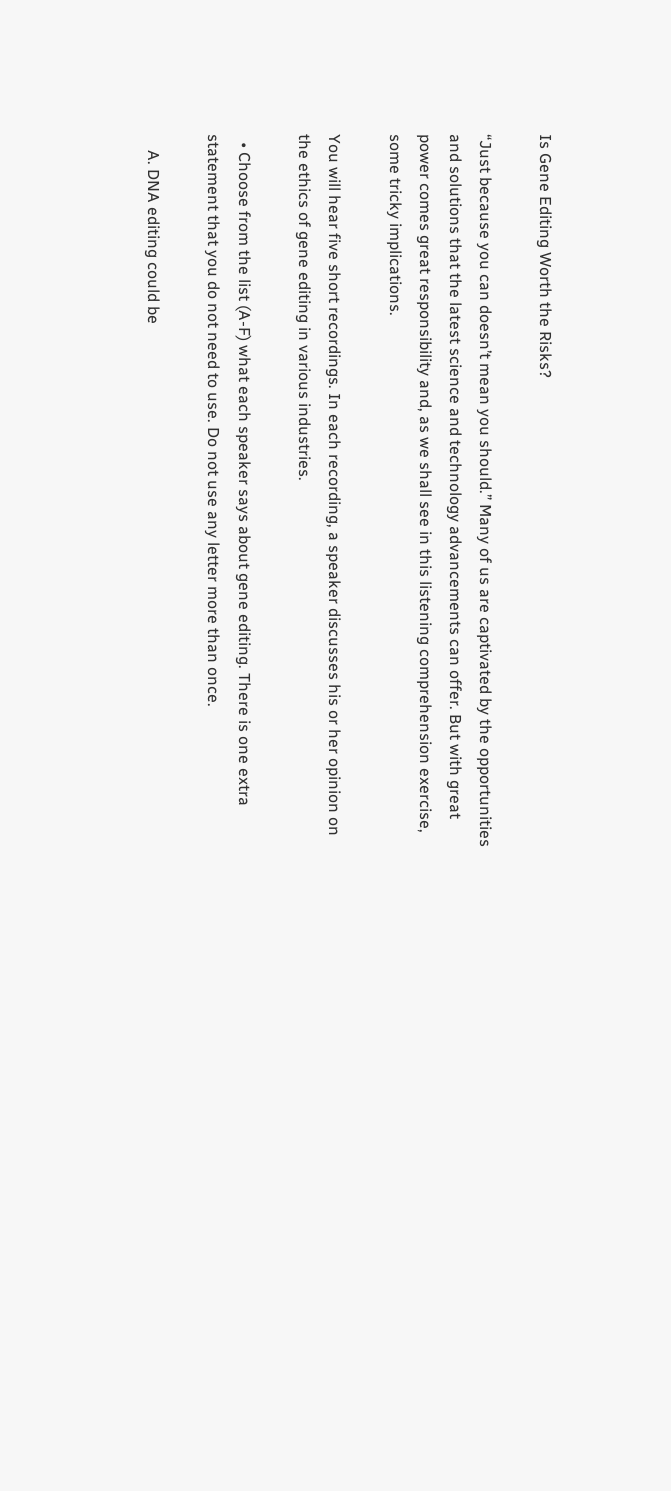Is Gene Editing Worth the Risks?

“Just because you can doesn’t mean you should.” Many of us are captivated by the opportunities and solutions that the latest science and technology advancements can offer. But with great power comes great responsibility and, as we shall see in this listening comprehension exercise, some tricky implications.

You will hear five short recordings. In each recording, a speaker discusses his or her opinion on the ethics of gene editing in various industries.

  • Choose from the list (A-F) what each speaker says about gene editing. There is one extra statement that you do not need to use. Do not use any letter more than once.

    A. DNA editing could be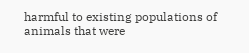harmful to existing populations of animals that were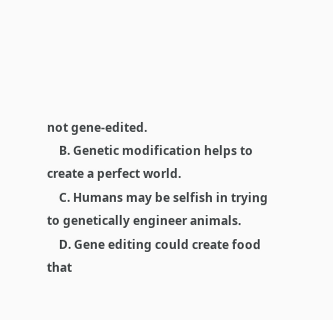not gene-edited.
    B. Genetic modification helps to create a perfect world.
    C. Humans may be selfish in trying to genetically engineer animals.
    D. Gene editing could create food that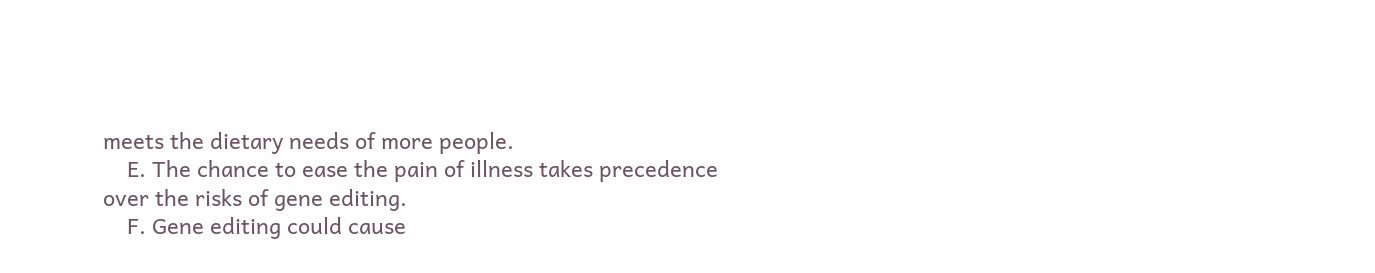meets the dietary needs of more people.
    E. The chance to ease the pain of illness takes precedence over the risks of gene editing.
    F. Gene editing could cause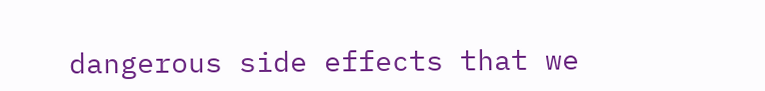dangerous side effects that we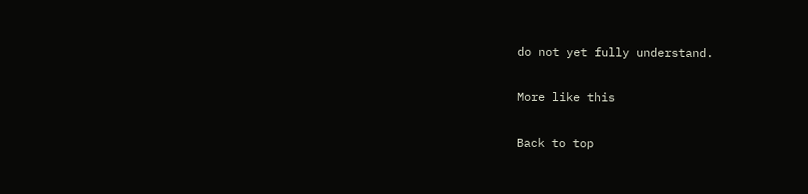do not yet fully understand.

More like this

Back to top